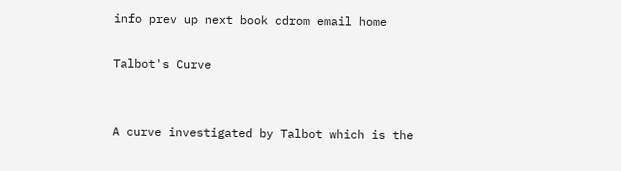info prev up next book cdrom email home

Talbot's Curve


A curve investigated by Talbot which is the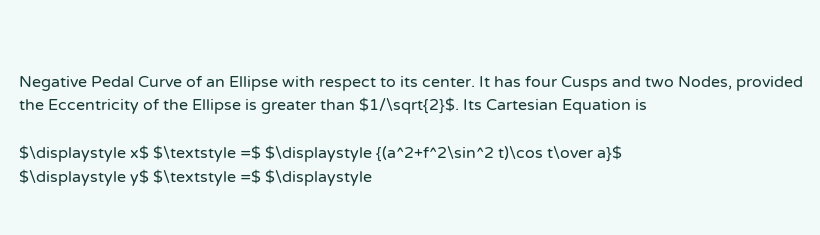Negative Pedal Curve of an Ellipse with respect to its center. It has four Cusps and two Nodes, provided the Eccentricity of the Ellipse is greater than $1/\sqrt{2}$. Its Cartesian Equation is

$\displaystyle x$ $\textstyle =$ $\displaystyle {(a^2+f^2\sin^2 t)\cos t\over a}$
$\displaystyle y$ $\textstyle =$ $\displaystyle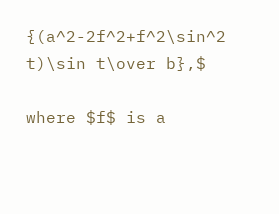{(a^2-2f^2+f^2\sin^2 t)\sin t\over b},$

where $f$ is a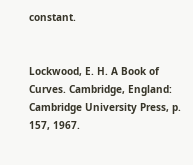constant.


Lockwood, E. H. A Book of Curves. Cambridge, England: Cambridge University Press, p. 157, 1967.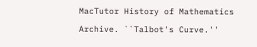MacTutor History of Mathematics Archive. ``Talbot's Curve.''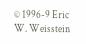© 1996-9 Eric W. Weisstein